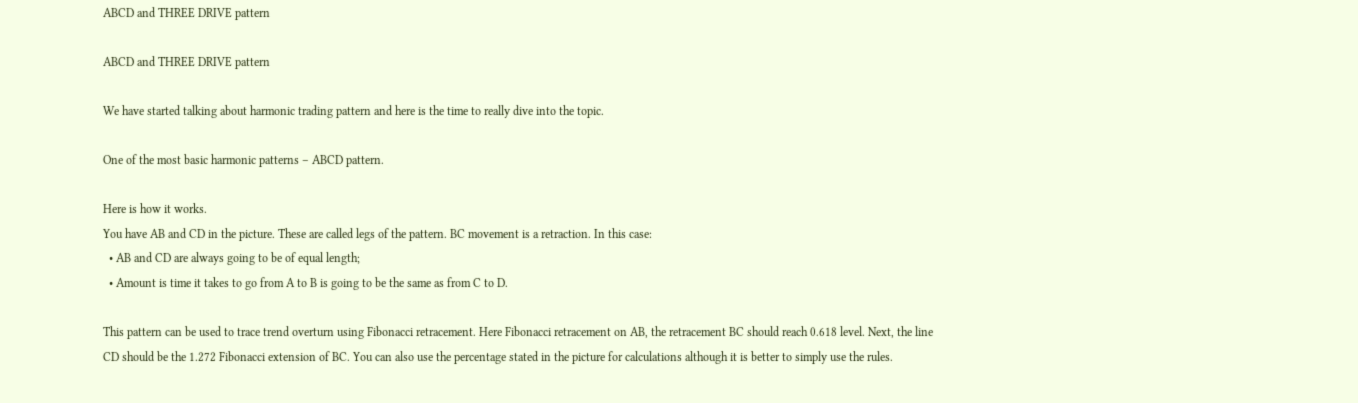ABCD and THREE DRIVE pattern

ABCD and THREE DRIVE pattern

We have started talking about harmonic trading pattern and here is the time to really dive into the topic.

One of the most basic harmonic patterns – ABCD pattern.

Here is how it works.
You have AB and CD in the picture. These are called legs of the pattern. BC movement is a retraction. In this case:
  • AB and CD are always going to be of equal length;
  • Amount is time it takes to go from A to B is going to be the same as from C to D.

This pattern can be used to trace trend overturn using Fibonacci retracement. Here Fibonacci retracement on AB, the retracement BC should reach 0.618 level. Next, the line CD should be the 1.272 Fibonacci extension of BC. You can also use the percentage stated in the picture for calculations although it is better to simply use the rules.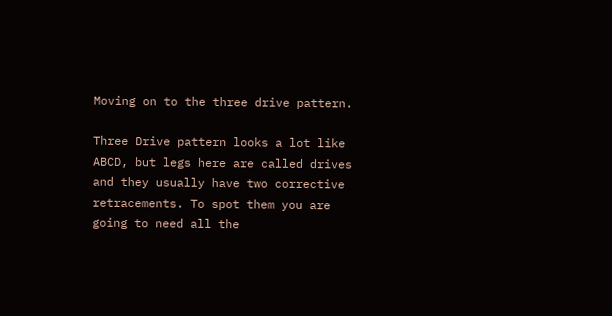Moving on to the three drive pattern.

Three Drive pattern looks a lot like ABCD, but legs here are called drives and they usually have two corrective retracements. To spot them you are going to need all the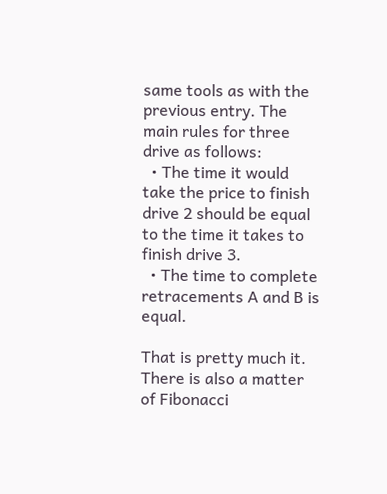same tools as with the previous entry. The main rules for three drive as follows:
  • The time it would take the price to finish drive 2 should be equal to the time it takes to finish drive 3.
  • The time to complete retracements A and B is equal.

That is pretty much it. There is also a matter of Fibonacci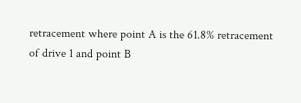retracement where point A is the 61.8% retracement of drive 1 and point B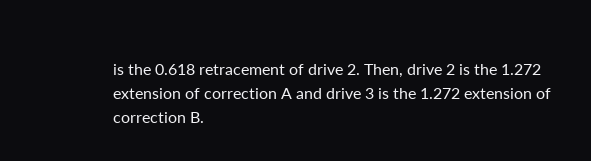is the 0.618 retracement of drive 2. Then, drive 2 is the 1.272 extension of correction A and drive 3 is the 1.272 extension of correction B.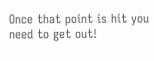Once that point is hit you need to get out!